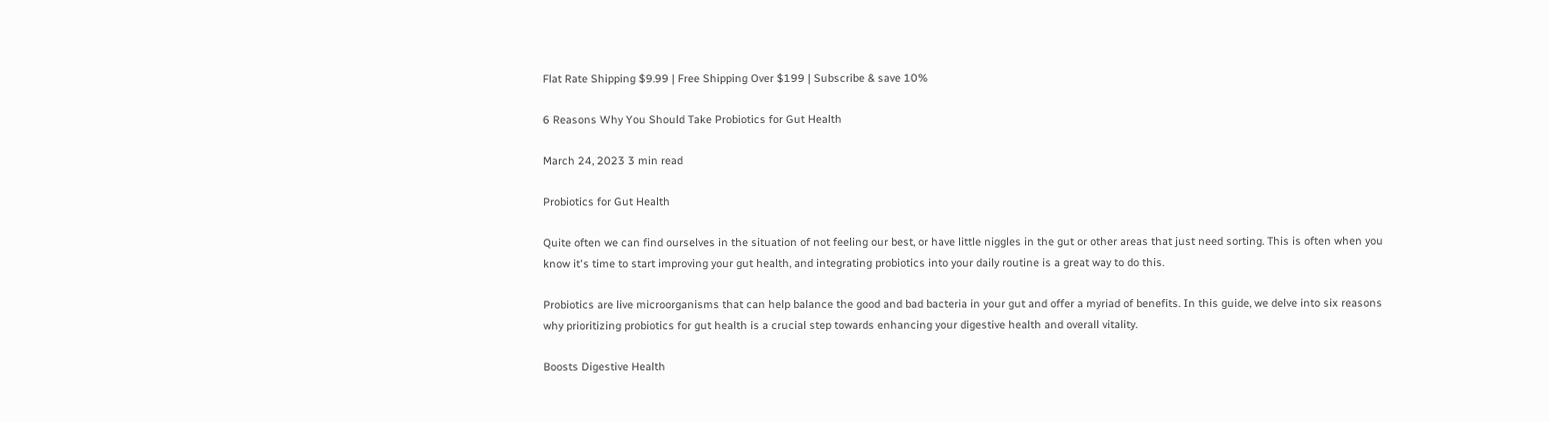Flat Rate Shipping $9.99 | Free Shipping Over $199 | Subscribe & save 10%

6 Reasons Why You Should Take Probiotics for Gut Health

March 24, 2023 3 min read

Probiotics for Gut Health

Quite often we can find ourselves in the situation of not feeling our best, or have little niggles in the gut or other areas that just need sorting. This is often when you know it's time to start improving your gut health, and integrating probiotics into your daily routine is a great way to do this.

Probiotics are live microorganisms that can help balance the good and bad bacteria in your gut and offer a myriad of benefits. In this guide, we delve into six reasons why prioritizing probiotics for gut health is a crucial step towards enhancing your digestive health and overall vitality.

Boosts Digestive Health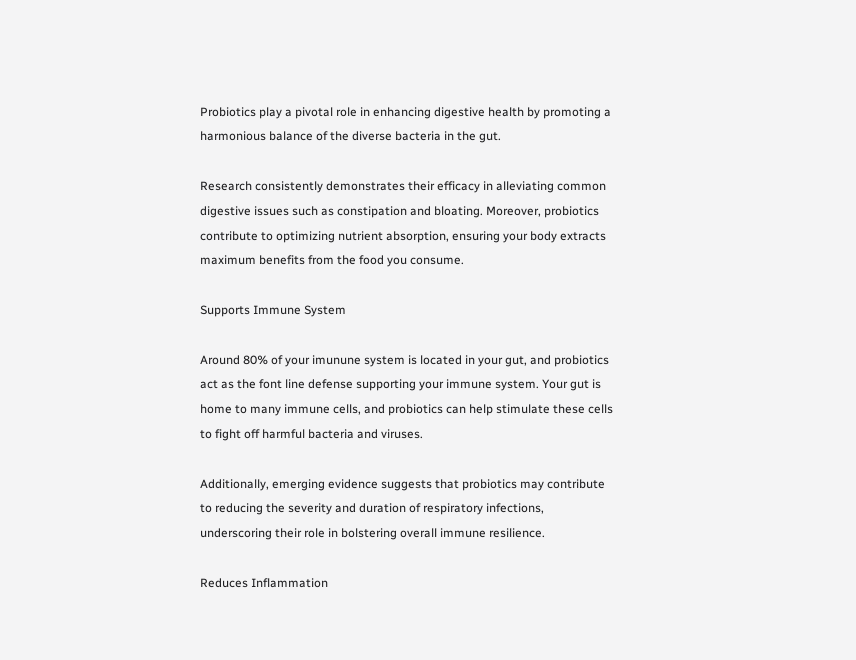Probiotics play a pivotal role in enhancing digestive health by promoting a harmonious balance of the diverse bacteria in the gut.

Research consistently demonstrates their efficacy in alleviating common digestive issues such as constipation and bloating. Moreover, probiotics contribute to optimizing nutrient absorption, ensuring your body extracts maximum benefits from the food you consume.

Supports Immune System

Around 80% of your imunune system is located in your gut, and probiotics act as the font line defense supporting your immune system. Your gut is home to many immune cells, and probiotics can help stimulate these cells to fight off harmful bacteria and viruses.

Additionally, emerging evidence suggests that probiotics may contribute to reducing the severity and duration of respiratory infections, underscoring their role in bolstering overall immune resilience.

Reduces Inflammation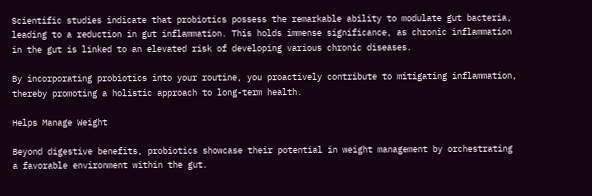Scientific studies indicate that probiotics possess the remarkable ability to modulate gut bacteria, leading to a reduction in gut inflammation. This holds immense significance, as chronic inflammation in the gut is linked to an elevated risk of developing various chronic diseases.

By incorporating probiotics into your routine, you proactively contribute to mitigating inflammation, thereby promoting a holistic approach to long-term health.

Helps Manage Weight

Beyond digestive benefits, probiotics showcase their potential in weight management by orchestrating a favorable environment within the gut.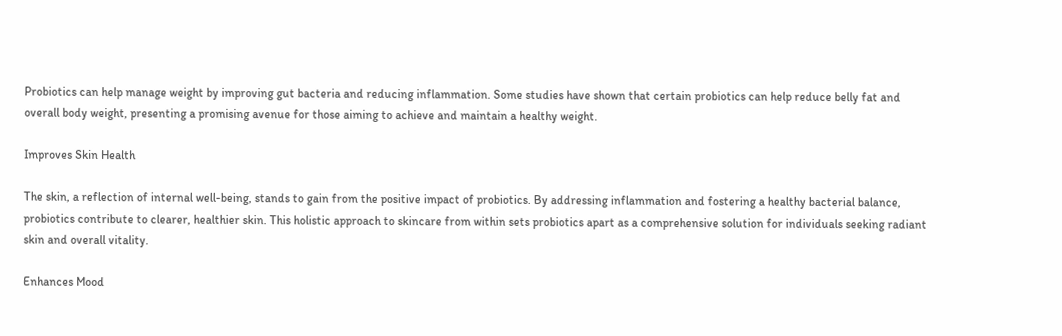Probiotics can help manage weight by improving gut bacteria and reducing inflammation. Some studies have shown that certain probiotics can help reduce belly fat and overall body weight, presenting a promising avenue for those aiming to achieve and maintain a healthy weight.

Improves Skin Health

The skin, a reflection of internal well-being, stands to gain from the positive impact of probiotics. By addressing inflammation and fostering a healthy bacterial balance, probiotics contribute to clearer, healthier skin. This holistic approach to skincare from within sets probiotics apart as a comprehensive solution for individuals seeking radiant skin and overall vitality.

Enhances Mood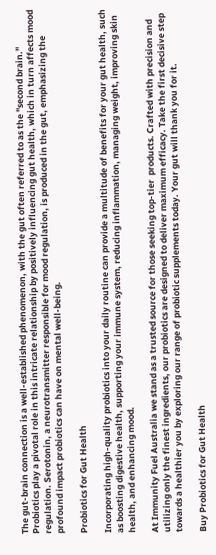The gut-brain connection is a well-established phenomenon, with the gut often referred to as the "second brain." Probiotics play a pivotal role in this intricate relationship by positively influencing gut health, which in turn affects mood regulation. Serotonin, a neurotransmitter responsible for mood regulation, is produced in the gut, emphasizing the profound impact probiotics can have on mental well-being.

Probiotics for Gut Health

Incorporating high-quality probiotics into your daily routine can provide a multitude of benefits for your gut health, such as boosting digestive health, supporting your immune system, reducing inflammation, managing weight, improving skin health, and enhancing mood.

At Immunity Fuel Australia we stand as a trusted source for those seeking top-tier  products. Crafted with precision and utilizing only the finest ingredients, our probiotics are designed to deliver maximum efficacy. Take the first decisive step towards a healthier you by exploring our range of probiotic supplements today. Your gut will thank you for it.

Buy Probiotics for Gut Health